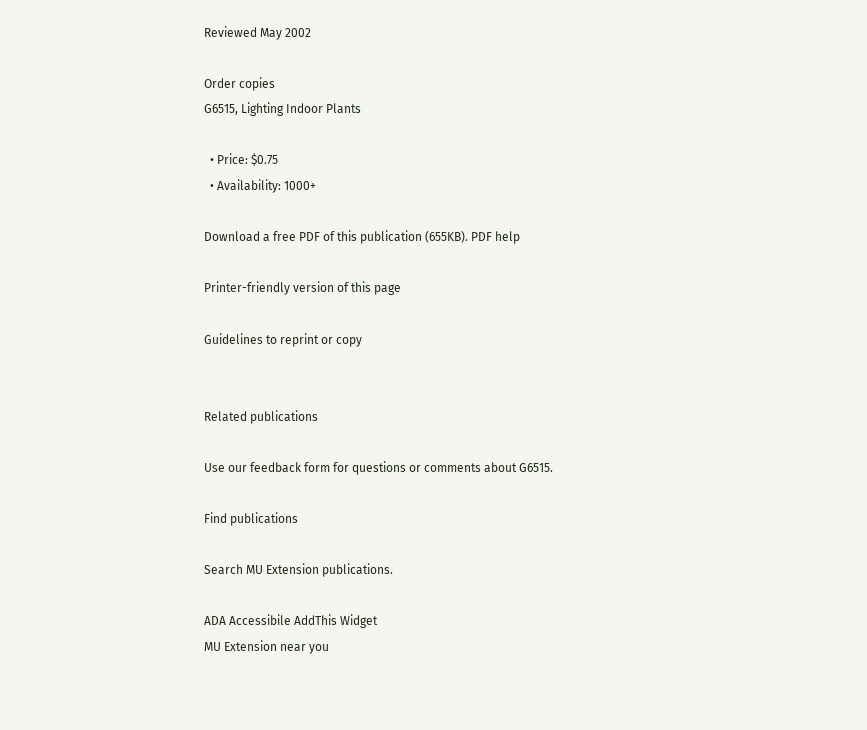Reviewed May 2002

Order copies
G6515, Lighting Indoor Plants

  • Price: $0.75
  • Availability: 1000+

Download a free PDF of this publication (655KB). PDF help

Printer-friendly version of this page

Guidelines to reprint or copy


Related publications

Use our feedback form for questions or comments about G6515.

Find publications

Search MU Extension publications.

ADA Accessibile AddThis Widget
MU Extension near you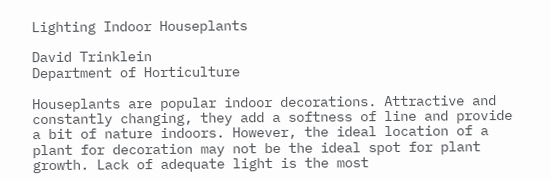Lighting Indoor Houseplants

David Trinklein
Department of Horticulture

Houseplants are popular indoor decorations. Attractive and constantly changing, they add a softness of line and provide a bit of nature indoors. However, the ideal location of a plant for decoration may not be the ideal spot for plant growth. Lack of adequate light is the most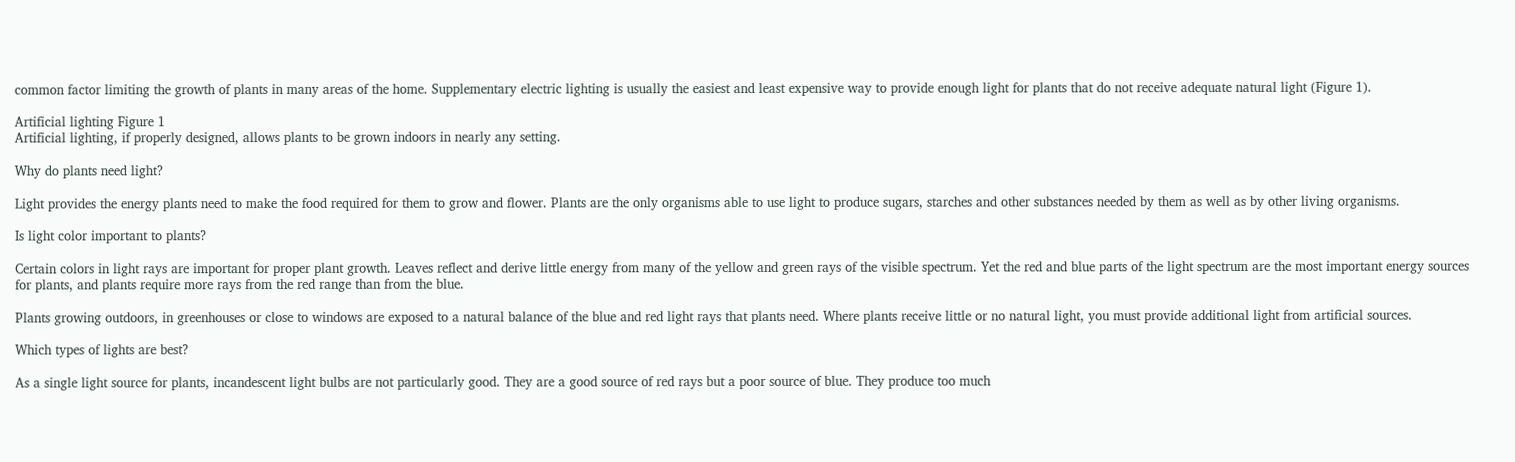common factor limiting the growth of plants in many areas of the home. Supplementary electric lighting is usually the easiest and least expensive way to provide enough light for plants that do not receive adequate natural light (Figure 1).

Artificial lighting Figure 1
Artificial lighting, if properly designed, allows plants to be grown indoors in nearly any setting.

Why do plants need light?

Light provides the energy plants need to make the food required for them to grow and flower. Plants are the only organisms able to use light to produce sugars, starches and other substances needed by them as well as by other living organisms.

Is light color important to plants?

Certain colors in light rays are important for proper plant growth. Leaves reflect and derive little energy from many of the yellow and green rays of the visible spectrum. Yet the red and blue parts of the light spectrum are the most important energy sources for plants, and plants require more rays from the red range than from the blue.

Plants growing outdoors, in greenhouses or close to windows are exposed to a natural balance of the blue and red light rays that plants need. Where plants receive little or no natural light, you must provide additional light from artificial sources.

Which types of lights are best?

As a single light source for plants, incandescent light bulbs are not particularly good. They are a good source of red rays but a poor source of blue. They produce too much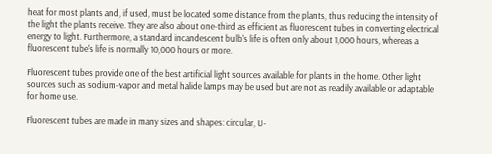heat for most plants and, if used, must be located some distance from the plants, thus reducing the intensity of the light the plants receive. They are also about one-third as efficient as fluorescent tubes in converting electrical energy to light. Furthermore, a standard incandescent bulb's life is often only about 1,000 hours, whereas a fluorescent tube's life is normally 10,000 hours or more.

Fluorescent tubes provide one of the best artificial light sources available for plants in the home. Other light sources such as sodium-vapor and metal halide lamps may be used but are not as readily available or adaptable for home use.

Fluorescent tubes are made in many sizes and shapes: circular, U-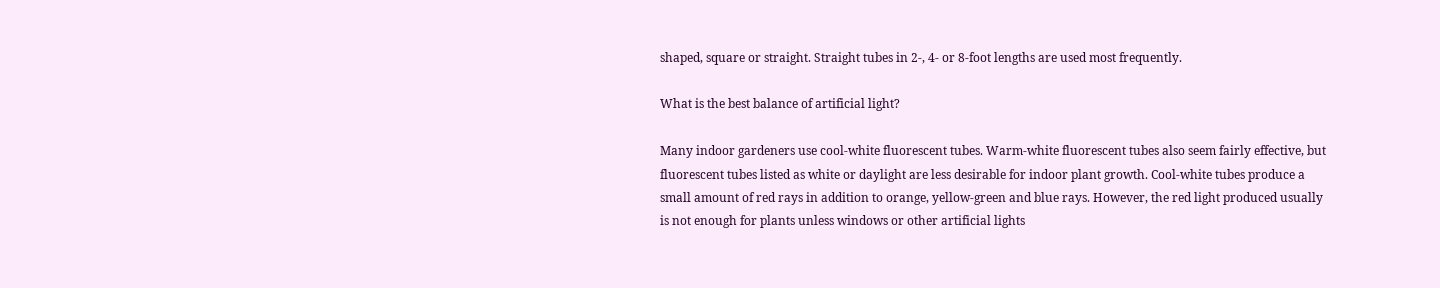shaped, square or straight. Straight tubes in 2-, 4- or 8-foot lengths are used most frequently.

What is the best balance of artificial light?

Many indoor gardeners use cool-white fluorescent tubes. Warm-white fluorescent tubes also seem fairly effective, but fluorescent tubes listed as white or daylight are less desirable for indoor plant growth. Cool-white tubes produce a small amount of red rays in addition to orange, yellow-green and blue rays. However, the red light produced usually is not enough for plants unless windows or other artificial lights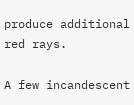produce additional red rays.

A few incandescent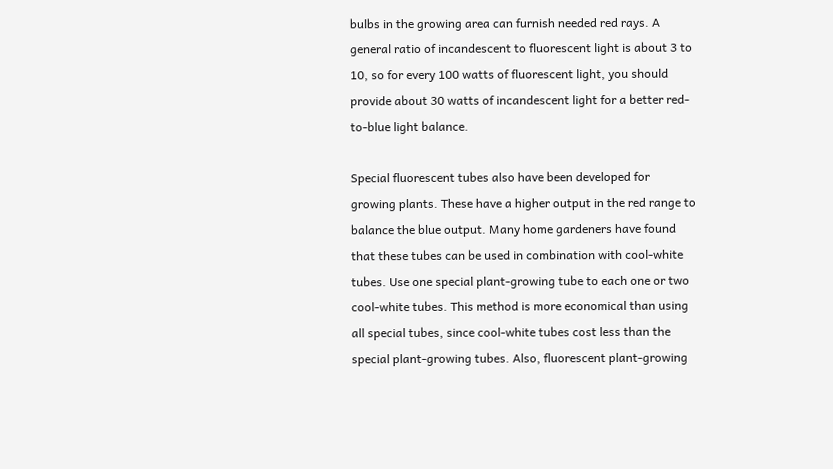bulbs in the growing area can furnish needed red rays. A general ratio of incandescent to fluorescent light is about 3 to 10, so for every 100 watts of fluorescent light, you should provide about 30 watts of incandescent light for a better red-to-blue light balance.

Special fluorescent tubes also have been developed for growing plants. These have a higher output in the red range to balance the blue output. Many home gardeners have found that these tubes can be used in combination with cool-white tubes. Use one special plant-growing tube to each one or two cool-white tubes. This method is more economical than using all special tubes, since cool-white tubes cost less than the special plant-growing tubes. Also, fluorescent plant-growing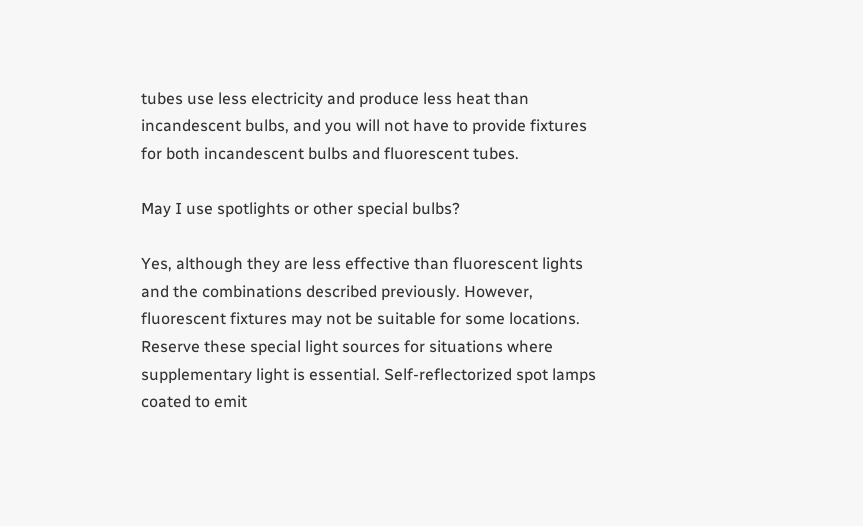tubes use less electricity and produce less heat than incandescent bulbs, and you will not have to provide fixtures for both incandescent bulbs and fluorescent tubes.

May I use spotlights or other special bulbs?

Yes, although they are less effective than fluorescent lights and the combinations described previously. However, fluorescent fixtures may not be suitable for some locations. Reserve these special light sources for situations where supplementary light is essential. Self-reflectorized spot lamps coated to emit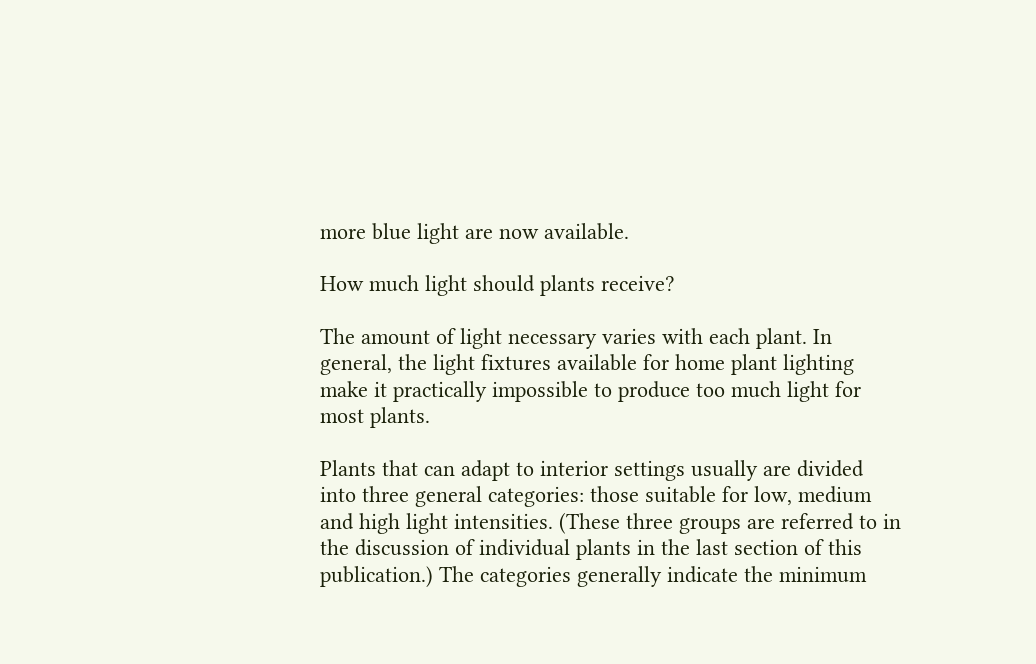more blue light are now available.

How much light should plants receive?

The amount of light necessary varies with each plant. In general, the light fixtures available for home plant lighting make it practically impossible to produce too much light for most plants.

Plants that can adapt to interior settings usually are divided into three general categories: those suitable for low, medium and high light intensities. (These three groups are referred to in the discussion of individual plants in the last section of this publication.) The categories generally indicate the minimum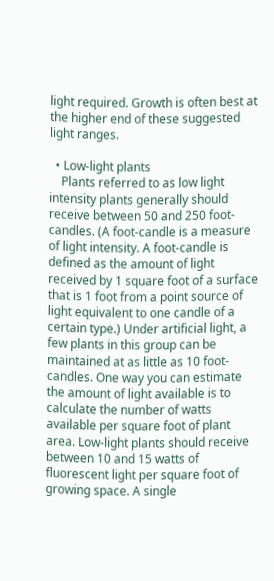light required. Growth is often best at the higher end of these suggested light ranges.

  • Low-light plants
    Plants referred to as low light intensity plants generally should receive between 50 and 250 foot-candles. (A foot-candle is a measure of light intensity. A foot-candle is defined as the amount of light received by 1 square foot of a surface that is 1 foot from a point source of light equivalent to one candle of a certain type.) Under artificial light, a few plants in this group can be maintained at as little as 10 foot-candles. One way you can estimate the amount of light available is to calculate the number of watts available per square foot of plant area. Low-light plants should receive between 10 and 15 watts of fluorescent light per square foot of growing space. A single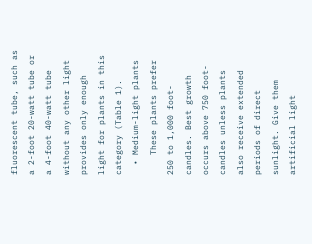fluorescent tube, such as a 2-foot 20-watt tube or a 4-foot 40-watt tube without any other light provides only enough light for plants in this category (Table 1).
  • Medium-light plants
    These plants prefer 250 to 1,000 foot-candles. Best growth occurs above 750 foot-candles unless plants also receive extended periods of direct sunlight. Give them artificial light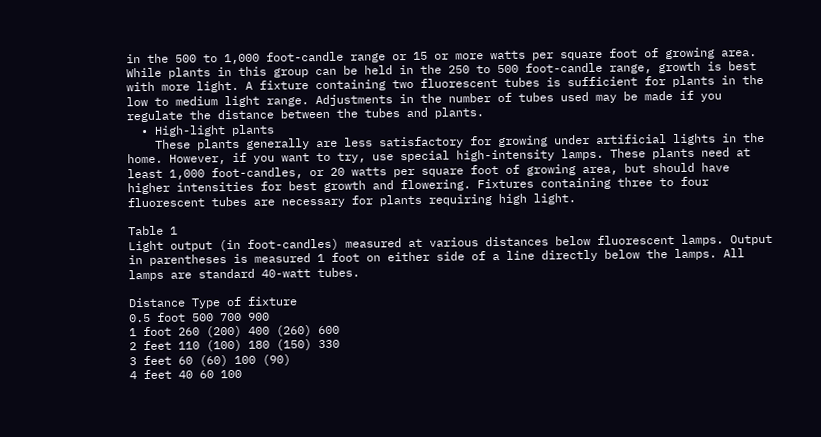in the 500 to 1,000 foot-candle range or 15 or more watts per square foot of growing area. While plants in this group can be held in the 250 to 500 foot-candle range, growth is best with more light. A fixture containing two fluorescent tubes is sufficient for plants in the low to medium light range. Adjustments in the number of tubes used may be made if you regulate the distance between the tubes and plants.
  • High-light plants
    These plants generally are less satisfactory for growing under artificial lights in the home. However, if you want to try, use special high-intensity lamps. These plants need at least 1,000 foot-candles, or 20 watts per square foot of growing area, but should have higher intensities for best growth and flowering. Fixtures containing three to four fluorescent tubes are necessary for plants requiring high light.

Table 1
Light output (in foot-candles) measured at various distances below fluorescent lamps. Output in parentheses is measured 1 foot on either side of a line directly below the lamps. All lamps are standard 40-watt tubes.

Distance Type of fixture
0.5 foot 500 700 900
1 foot 260 (200) 400 (260) 600
2 feet 110 (100) 180 (150) 330
3 feet 60 (60) 100 (90)
4 feet 40 60 100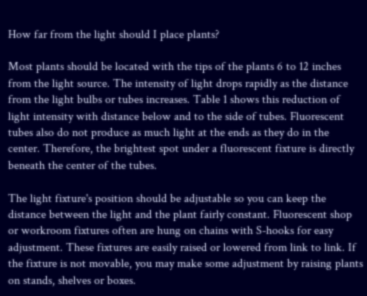How far from the light should I place plants?

Most plants should be located with the tips of the plants 6 to 12 inches from the light source. The intensity of light drops rapidly as the distance from the light bulbs or tubes increases. Table 1 shows this reduction of light intensity with distance below and to the side of tubes. Fluorescent tubes also do not produce as much light at the ends as they do in the center. Therefore, the brightest spot under a fluorescent fixture is directly beneath the center of the tubes.

The light fixture's position should be adjustable so you can keep the distance between the light and the plant fairly constant. Fluorescent shop or workroom fixtures often are hung on chains with S-hooks for easy adjustment. These fixtures are easily raised or lowered from link to link. If the fixture is not movable, you may make some adjustment by raising plants on stands, shelves or boxes.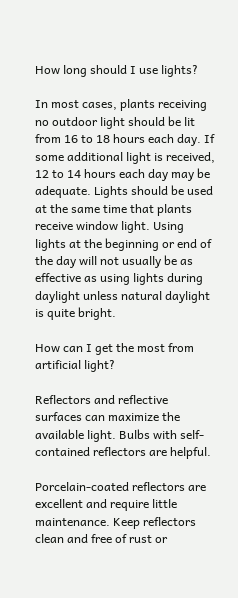How long should I use lights?

In most cases, plants receiving no outdoor light should be lit from 16 to 18 hours each day. If some additional light is received, 12 to 14 hours each day may be adequate. Lights should be used at the same time that plants receive window light. Using lights at the beginning or end of the day will not usually be as effective as using lights during daylight unless natural daylight is quite bright.

How can I get the most from artificial light?

Reflectors and reflective surfaces can maximize the available light. Bulbs with self-contained reflectors are helpful.

Porcelain-coated reflectors are excellent and require little maintenance. Keep reflectors clean and free of rust or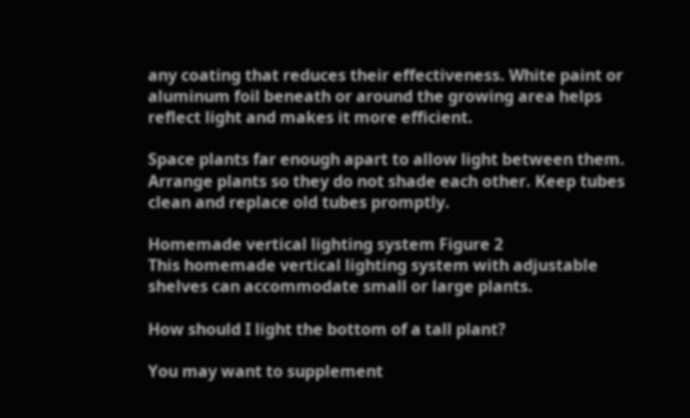any coating that reduces their effectiveness. White paint or aluminum foil beneath or around the growing area helps reflect light and makes it more efficient.

Space plants far enough apart to allow light between them. Arrange plants so they do not shade each other. Keep tubes clean and replace old tubes promptly.

Homemade vertical lighting system Figure 2
This homemade vertical lighting system with adjustable shelves can accommodate small or large plants.

How should I light the bottom of a tall plant?

You may want to supplement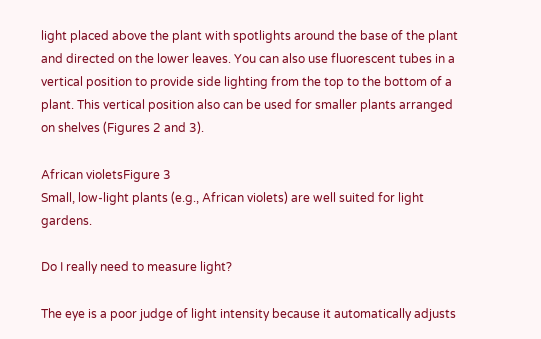light placed above the plant with spotlights around the base of the plant and directed on the lower leaves. You can also use fluorescent tubes in a vertical position to provide side lighting from the top to the bottom of a plant. This vertical position also can be used for smaller plants arranged on shelves (Figures 2 and 3).

African violetsFigure 3
Small, low-light plants (e.g., African violets) are well suited for light gardens.

Do I really need to measure light?

The eye is a poor judge of light intensity because it automatically adjusts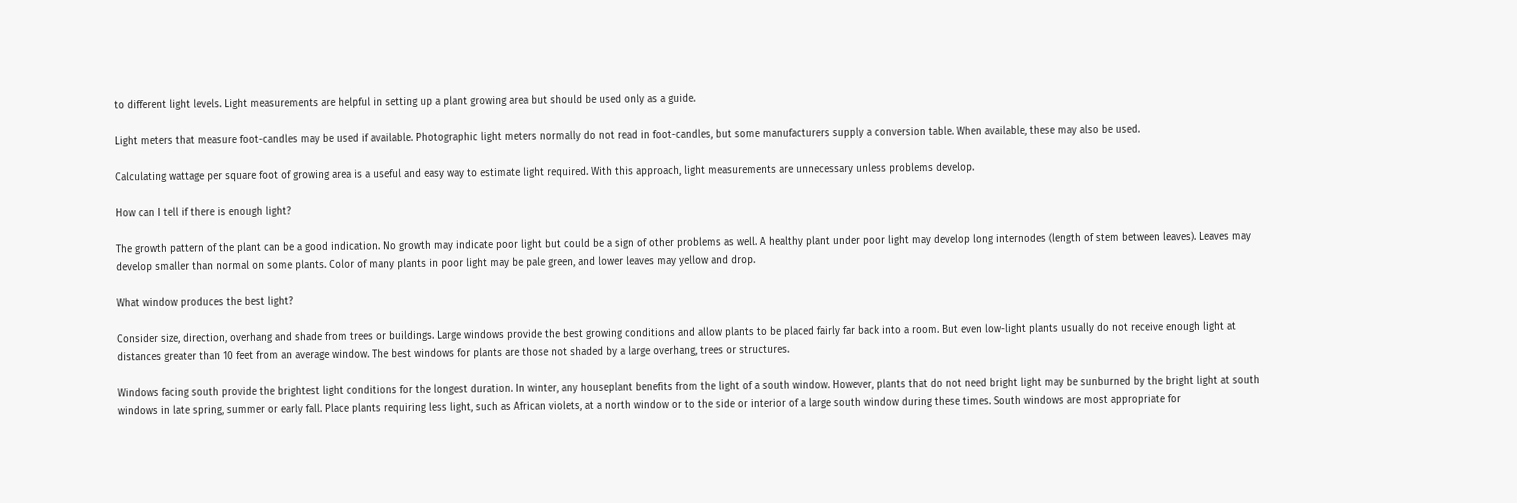to different light levels. Light measurements are helpful in setting up a plant growing area but should be used only as a guide.

Light meters that measure foot-candles may be used if available. Photographic light meters normally do not read in foot-candles, but some manufacturers supply a conversion table. When available, these may also be used.

Calculating wattage per square foot of growing area is a useful and easy way to estimate light required. With this approach, light measurements are unnecessary unless problems develop.

How can I tell if there is enough light?

The growth pattern of the plant can be a good indication. No growth may indicate poor light but could be a sign of other problems as well. A healthy plant under poor light may develop long internodes (length of stem between leaves). Leaves may develop smaller than normal on some plants. Color of many plants in poor light may be pale green, and lower leaves may yellow and drop.

What window produces the best light?

Consider size, direction, overhang and shade from trees or buildings. Large windows provide the best growing conditions and allow plants to be placed fairly far back into a room. But even low-light plants usually do not receive enough light at distances greater than 10 feet from an average window. The best windows for plants are those not shaded by a large overhang, trees or structures.

Windows facing south provide the brightest light conditions for the longest duration. In winter, any houseplant benefits from the light of a south window. However, plants that do not need bright light may be sunburned by the bright light at south windows in late spring, summer or early fall. Place plants requiring less light, such as African violets, at a north window or to the side or interior of a large south window during these times. South windows are most appropriate for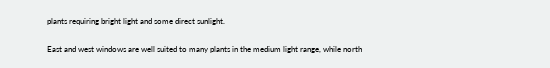plants requiring bright light and some direct sunlight.

East and west windows are well suited to many plants in the medium light range, while north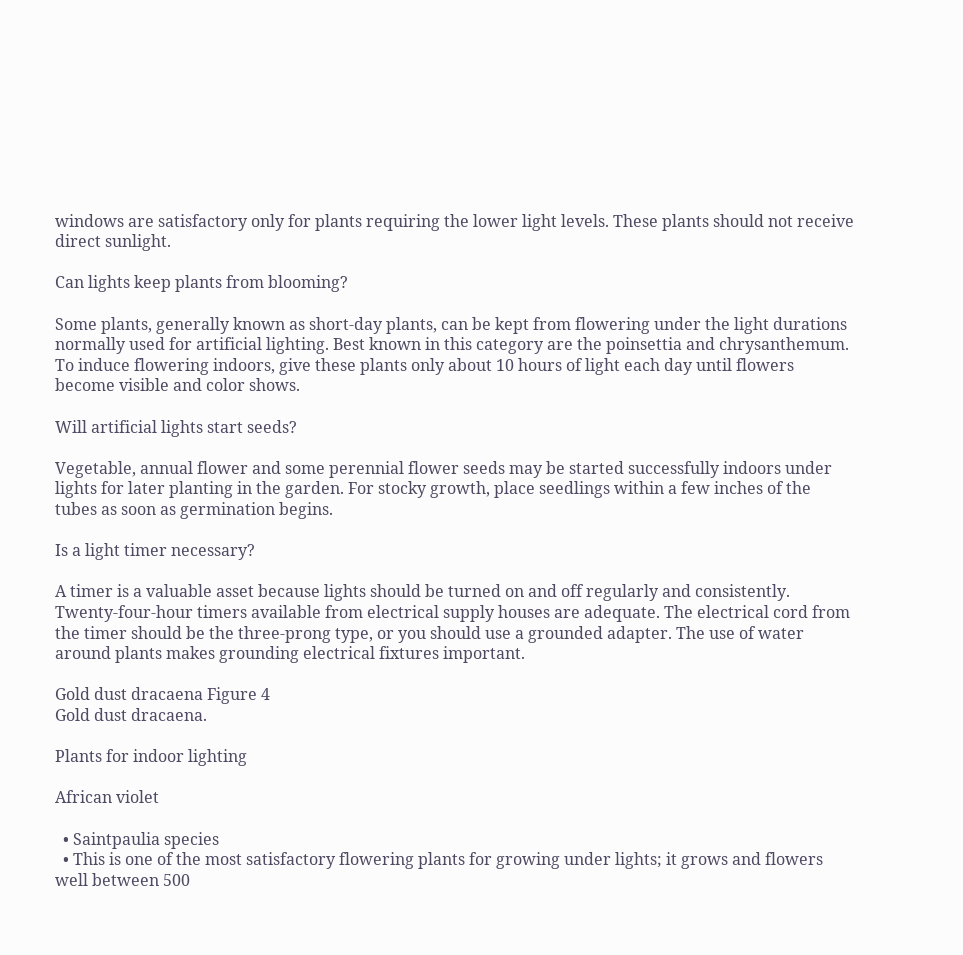windows are satisfactory only for plants requiring the lower light levels. These plants should not receive direct sunlight.

Can lights keep plants from blooming?

Some plants, generally known as short-day plants, can be kept from flowering under the light durations normally used for artificial lighting. Best known in this category are the poinsettia and chrysanthemum. To induce flowering indoors, give these plants only about 10 hours of light each day until flowers become visible and color shows.

Will artificial lights start seeds?

Vegetable, annual flower and some perennial flower seeds may be started successfully indoors under lights for later planting in the garden. For stocky growth, place seedlings within a few inches of the tubes as soon as germination begins.

Is a light timer necessary?

A timer is a valuable asset because lights should be turned on and off regularly and consistently. Twenty-four-hour timers available from electrical supply houses are adequate. The electrical cord from the timer should be the three-prong type, or you should use a grounded adapter. The use of water around plants makes grounding electrical fixtures important.

Gold dust dracaena Figure 4
Gold dust dracaena.

Plants for indoor lighting

African violet

  • Saintpaulia species
  • This is one of the most satisfactory flowering plants for growing under lights; it grows and flowers well between 500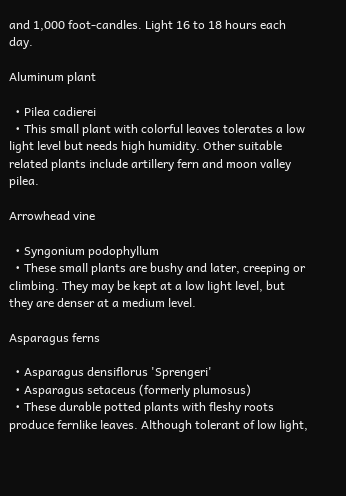and 1,000 foot-candles. Light 16 to 18 hours each day.

Aluminum plant

  • Pilea cadierei
  • This small plant with colorful leaves tolerates a low light level but needs high humidity. Other suitable related plants include artillery fern and moon valley pilea.

Arrowhead vine

  • Syngonium podophyllum
  • These small plants are bushy and later, creeping or climbing. They may be kept at a low light level, but they are denser at a medium level.

Asparagus ferns

  • Asparagus densiflorus 'Sprengeri'
  • Asparagus setaceus (formerly plumosus)
  • These durable potted plants with fleshy roots produce fernlike leaves. Although tolerant of low light,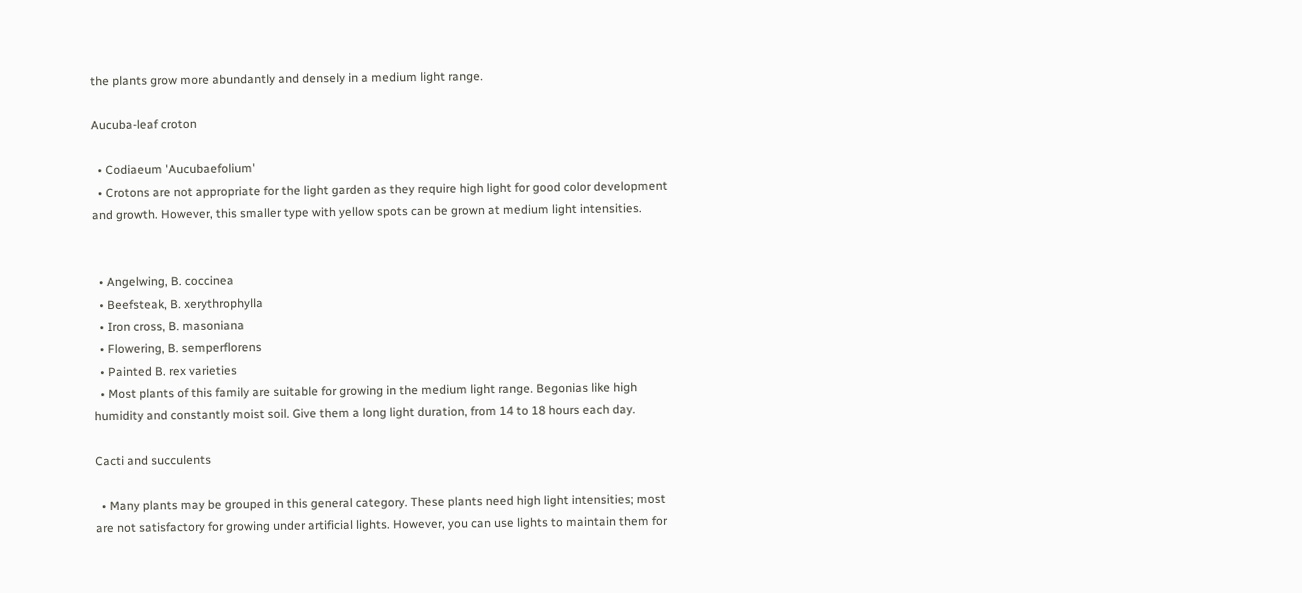the plants grow more abundantly and densely in a medium light range.

Aucuba-leaf croton

  • Codiaeum 'Aucubaefolium'
  • Crotons are not appropriate for the light garden as they require high light for good color development and growth. However, this smaller type with yellow spots can be grown at medium light intensities.


  • Angelwing, B. coccinea
  • Beefsteak, B. xerythrophylla
  • Iron cross, B. masoniana
  • Flowering, B. semperflorens
  • Painted B. rex varieties
  • Most plants of this family are suitable for growing in the medium light range. Begonias like high humidity and constantly moist soil. Give them a long light duration, from 14 to 18 hours each day.

Cacti and succulents

  • Many plants may be grouped in this general category. These plants need high light intensities; most are not satisfactory for growing under artificial lights. However, you can use lights to maintain them for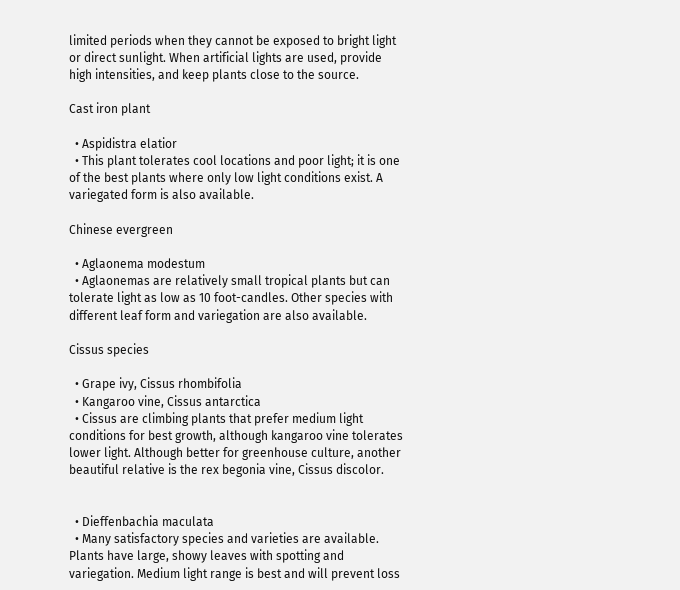limited periods when they cannot be exposed to bright light or direct sunlight. When artificial lights are used, provide high intensities, and keep plants close to the source.

Cast iron plant

  • Aspidistra elatior
  • This plant tolerates cool locations and poor light; it is one of the best plants where only low light conditions exist. A variegated form is also available.

Chinese evergreen

  • Aglaonema modestum
  • Aglaonemas are relatively small tropical plants but can tolerate light as low as 10 foot-candles. Other species with different leaf form and variegation are also available.

Cissus species

  • Grape ivy, Cissus rhombifolia
  • Kangaroo vine, Cissus antarctica
  • Cissus are climbing plants that prefer medium light conditions for best growth, although kangaroo vine tolerates lower light. Although better for greenhouse culture, another beautiful relative is the rex begonia vine, Cissus discolor.


  • Dieffenbachia maculata
  • Many satisfactory species and varieties are available. Plants have large, showy leaves with spotting and variegation. Medium light range is best and will prevent loss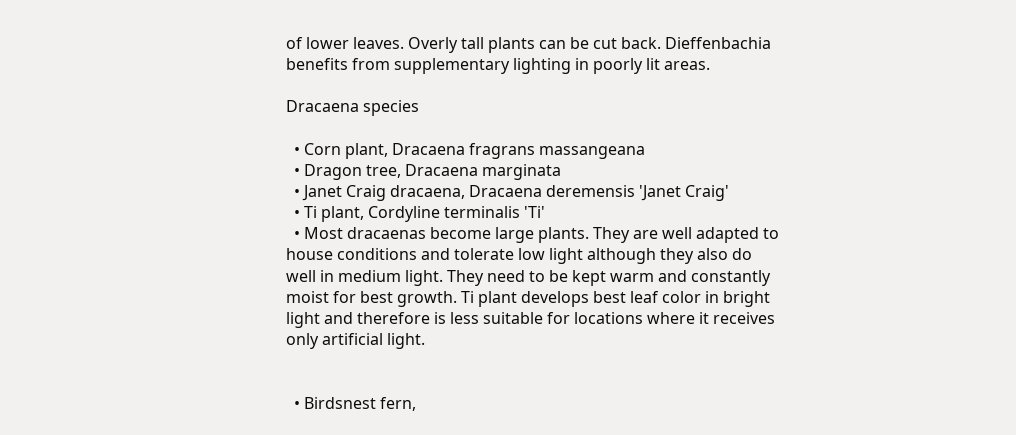of lower leaves. Overly tall plants can be cut back. Dieffenbachia benefits from supplementary lighting in poorly lit areas.

Dracaena species

  • Corn plant, Dracaena fragrans massangeana
  • Dragon tree, Dracaena marginata
  • Janet Craig dracaena, Dracaena deremensis 'Janet Craig'
  • Ti plant, Cordyline terminalis 'Ti'
  • Most dracaenas become large plants. They are well adapted to house conditions and tolerate low light although they also do well in medium light. They need to be kept warm and constantly moist for best growth. Ti plant develops best leaf color in bright light and therefore is less suitable for locations where it receives only artificial light.


  • Birdsnest fern,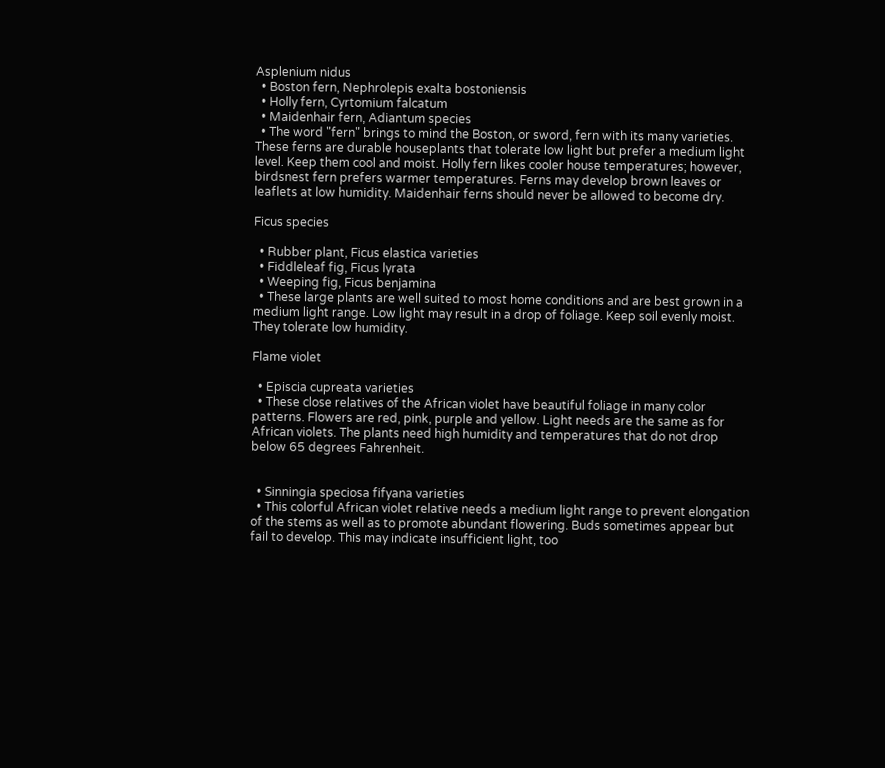Asplenium nidus
  • Boston fern, Nephrolepis exalta bostoniensis
  • Holly fern, Cyrtomium falcatum
  • Maidenhair fern, Adiantum species
  • The word "fern" brings to mind the Boston, or sword, fern with its many varieties. These ferns are durable houseplants that tolerate low light but prefer a medium light level. Keep them cool and moist. Holly fern likes cooler house temperatures; however, birdsnest fern prefers warmer temperatures. Ferns may develop brown leaves or leaflets at low humidity. Maidenhair ferns should never be allowed to become dry.

Ficus species

  • Rubber plant, Ficus elastica varieties
  • Fiddleleaf fig, Ficus lyrata
  • Weeping fig, Ficus benjamina
  • These large plants are well suited to most home conditions and are best grown in a medium light range. Low light may result in a drop of foliage. Keep soil evenly moist. They tolerate low humidity.

Flame violet

  • Episcia cupreata varieties
  • These close relatives of the African violet have beautiful foliage in many color patterns. Flowers are red, pink, purple and yellow. Light needs are the same as for African violets. The plants need high humidity and temperatures that do not drop below 65 degrees Fahrenheit.


  • Sinningia speciosa fifyana varieties
  • This colorful African violet relative needs a medium light range to prevent elongation of the stems as well as to promote abundant flowering. Buds sometimes appear but fail to develop. This may indicate insufficient light, too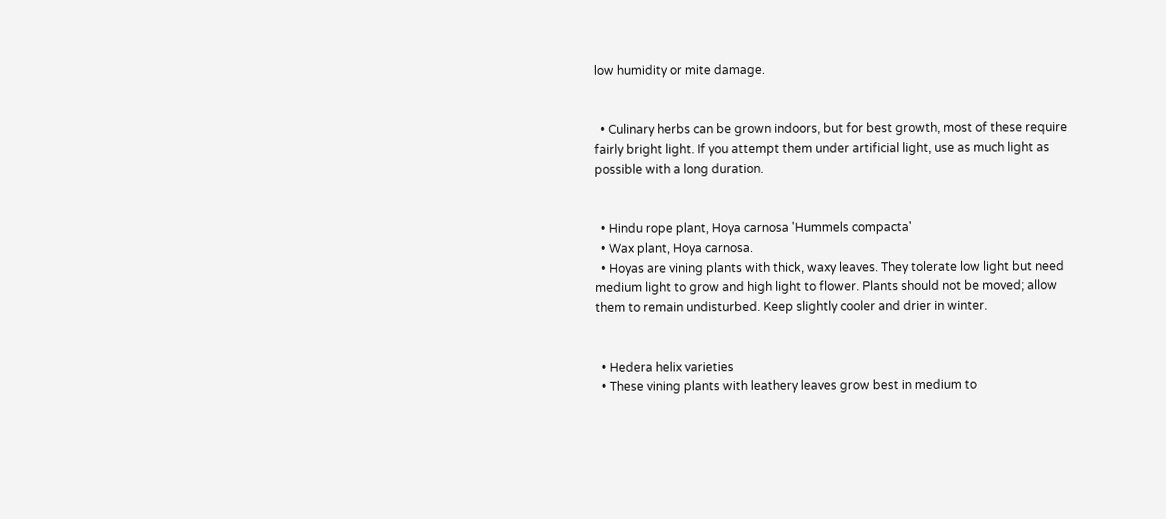low humidity or mite damage.


  • Culinary herbs can be grown indoors, but for best growth, most of these require fairly bright light. If you attempt them under artificial light, use as much light as possible with a long duration.


  • Hindu rope plant, Hoya carnosa 'Hummels compacta'
  • Wax plant, Hoya carnosa.
  • Hoyas are vining plants with thick, waxy leaves. They tolerate low light but need medium light to grow and high light to flower. Plants should not be moved; allow them to remain undisturbed. Keep slightly cooler and drier in winter.


  • Hedera helix varieties
  • These vining plants with leathery leaves grow best in medium to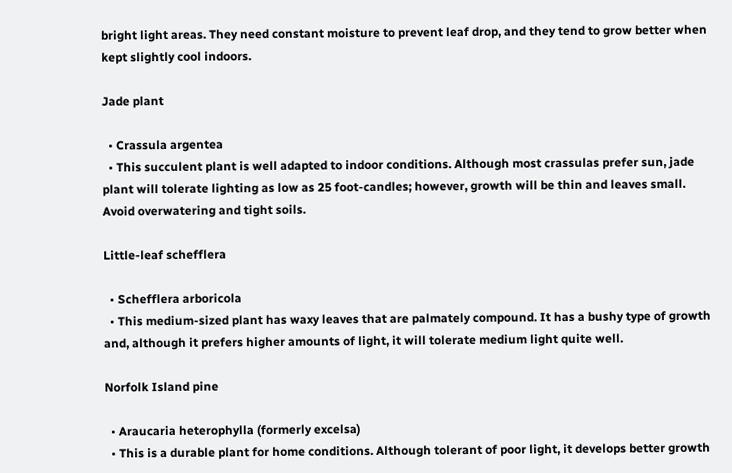bright light areas. They need constant moisture to prevent leaf drop, and they tend to grow better when kept slightly cool indoors.

Jade plant

  • Crassula argentea
  • This succulent plant is well adapted to indoor conditions. Although most crassulas prefer sun, jade plant will tolerate lighting as low as 25 foot-candles; however, growth will be thin and leaves small. Avoid overwatering and tight soils.

Little-leaf schefflera

  • Schefflera arboricola
  • This medium-sized plant has waxy leaves that are palmately compound. It has a bushy type of growth and, although it prefers higher amounts of light, it will tolerate medium light quite well.

Norfolk Island pine

  • Araucaria heterophylla (formerly excelsa)
  • This is a durable plant for home conditions. Although tolerant of poor light, it develops better growth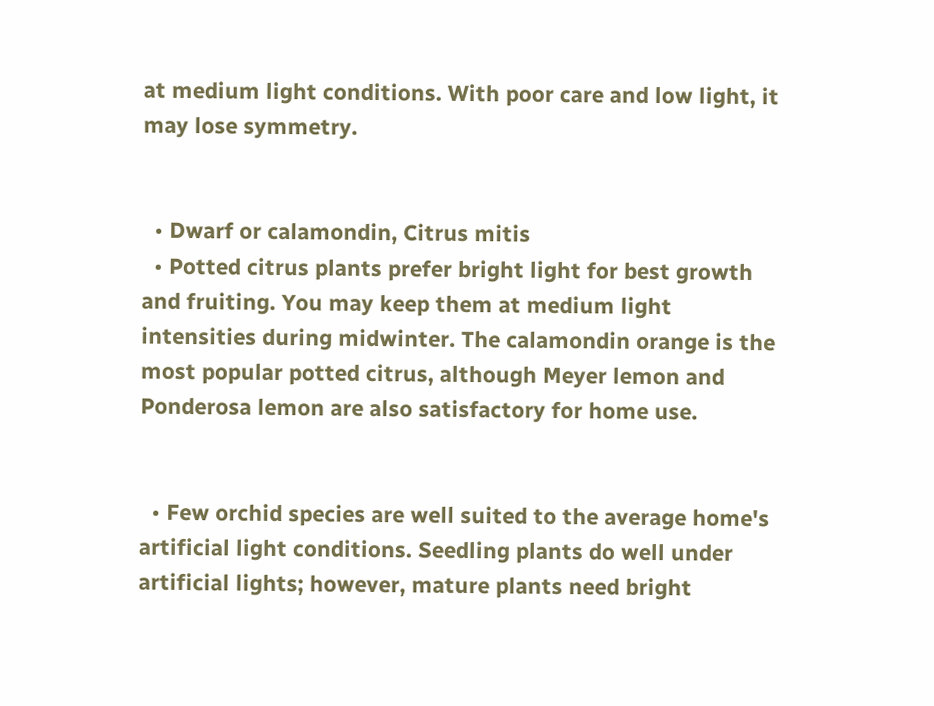at medium light conditions. With poor care and low light, it may lose symmetry.


  • Dwarf or calamondin, Citrus mitis
  • Potted citrus plants prefer bright light for best growth and fruiting. You may keep them at medium light intensities during midwinter. The calamondin orange is the most popular potted citrus, although Meyer lemon and Ponderosa lemon are also satisfactory for home use.


  • Few orchid species are well suited to the average home's artificial light conditions. Seedling plants do well under artificial lights; however, mature plants need bright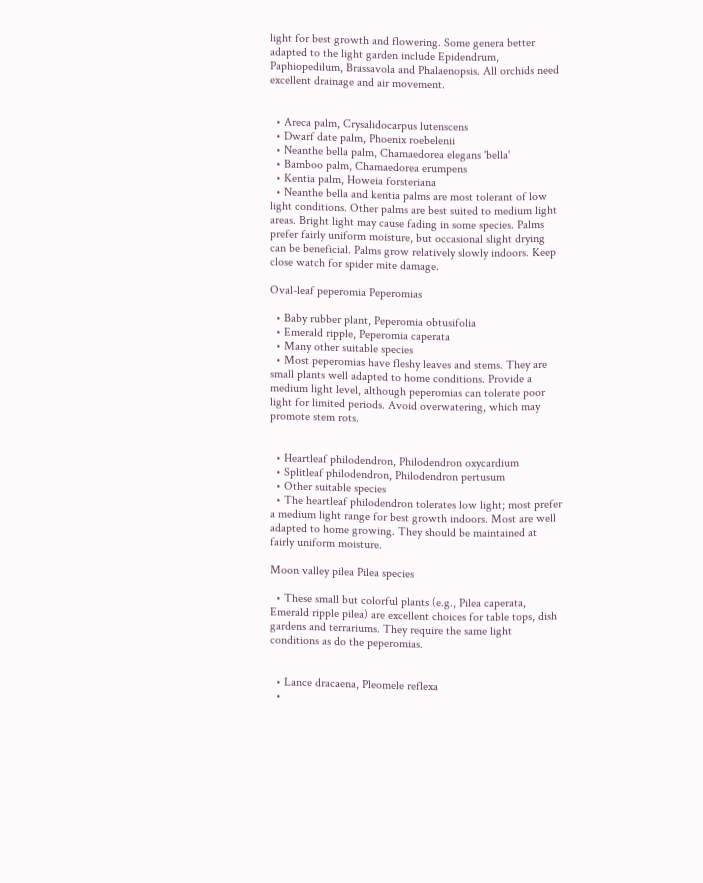light for best growth and flowering. Some genera better adapted to the light garden include Epidendrum, Paphiopedilum, Brassavola and Phalaenopsis. All orchids need excellent drainage and air movement.


  • Areca palm, Crysalidocarpus lutenscens
  • Dwarf date palm, Phoenix roebelenii
  • Neanthe bella palm, Chamaedorea elegans 'bella'
  • Bamboo palm, Chamaedorea erumpens
  • Kentia palm, Howeia forsteriana
  • Neanthe bella and kentia palms are most tolerant of low light conditions. Other palms are best suited to medium light areas. Bright light may cause fading in some species. Palms prefer fairly uniform moisture, but occasional slight drying can be beneficial. Palms grow relatively slowly indoors. Keep close watch for spider mite damage.

Oval-leaf peperomia Peperomias

  • Baby rubber plant, Peperomia obtusifolia
  • Emerald ripple, Peperomia caperata
  • Many other suitable species
  • Most peperomias have fleshy leaves and stems. They are small plants well adapted to home conditions. Provide a medium light level, although peperomias can tolerate poor light for limited periods. Avoid overwatering, which may promote stem rots.


  • Heartleaf philodendron, Philodendron oxycardium
  • Splitleaf philodendron, Philodendron pertusum
  • Other suitable species
  • The heartleaf philodendron tolerates low light; most prefer a medium light range for best growth indoors. Most are well adapted to home growing. They should be maintained at fairly uniform moisture.

Moon valley pilea Pilea species

  • These small but colorful plants (e.g., Pilea caperata, Emerald ripple pilea) are excellent choices for table tops, dish gardens and terrariums. They require the same light conditions as do the peperomias.


  • Lance dracaena, Pleomele reflexa
  •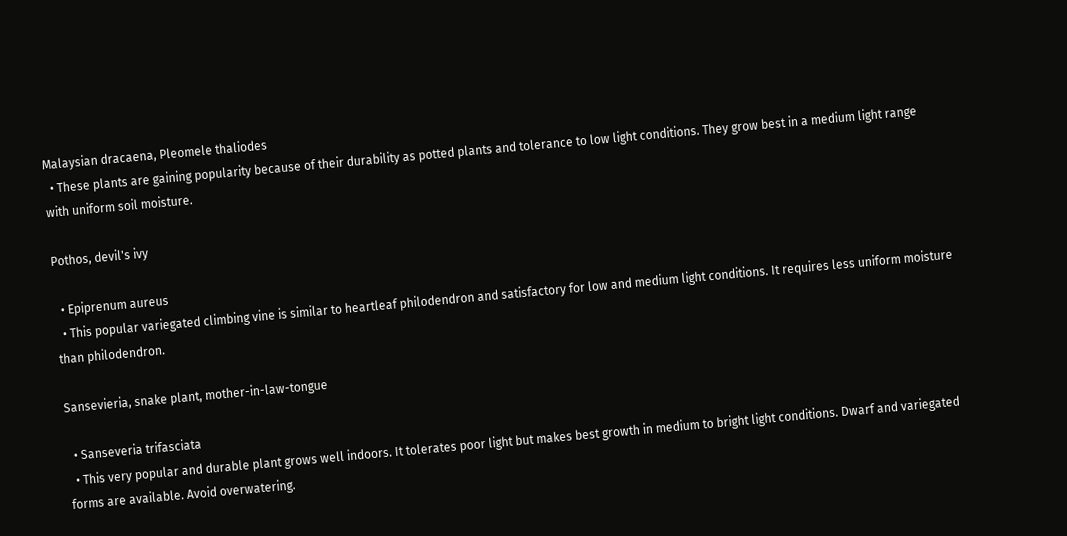Malaysian dracaena, Pleomele thaliodes
  • These plants are gaining popularity because of their durability as potted plants and tolerance to low light conditions. They grow best in a medium light range with uniform soil moisture.

Pothos, devil's ivy

  • Epiprenum aureus
  • This popular variegated climbing vine is similar to heartleaf philodendron and satisfactory for low and medium light conditions. It requires less uniform moisture than philodendron.

Sansevieria, snake plant, mother-in-law-tongue

  • Sanseveria trifasciata
  • This very popular and durable plant grows well indoors. It tolerates poor light but makes best growth in medium to bright light conditions. Dwarf and variegated forms are available. Avoid overwatering.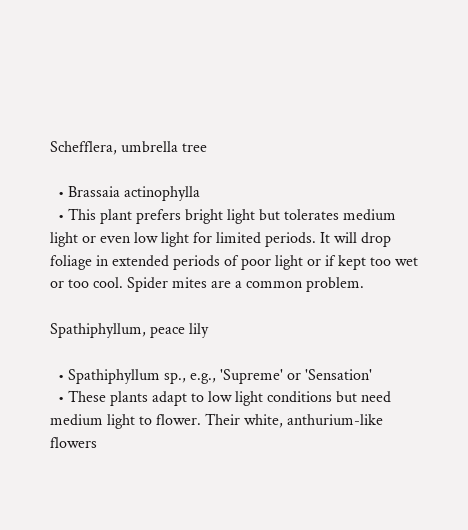Schefflera, umbrella tree

  • Brassaia actinophylla
  • This plant prefers bright light but tolerates medium light or even low light for limited periods. It will drop foliage in extended periods of poor light or if kept too wet or too cool. Spider mites are a common problem.

Spathiphyllum, peace lily

  • Spathiphyllum sp., e.g., 'Supreme' or 'Sensation'
  • These plants adapt to low light conditions but need medium light to flower. Their white, anthurium-like flowers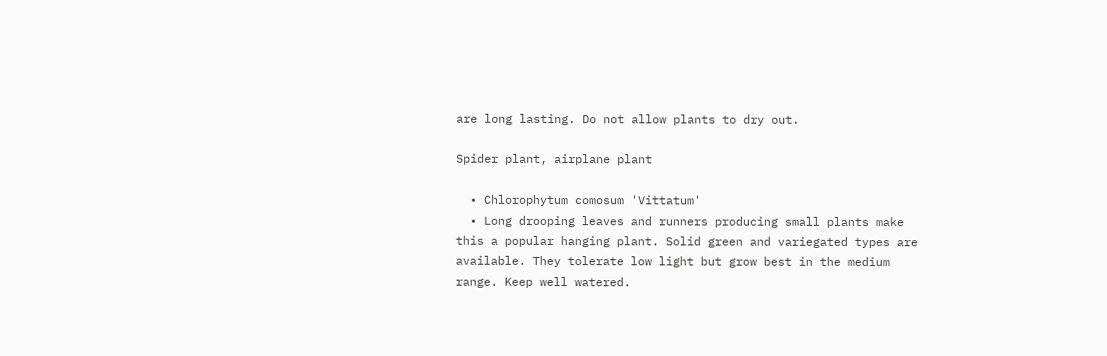are long lasting. Do not allow plants to dry out.

Spider plant, airplane plant

  • Chlorophytum comosum 'Vittatum'
  • Long drooping leaves and runners producing small plants make this a popular hanging plant. Solid green and variegated types are available. They tolerate low light but grow best in the medium range. Keep well watered.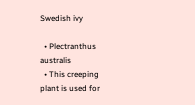Swedish ivy

  • Plectranthus australis
  • This creeping plant is used for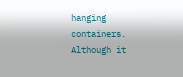hanging containers. Although it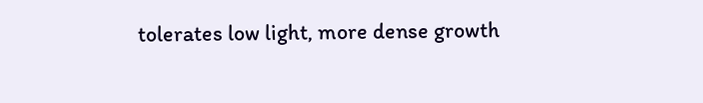tolerates low light, more dense growth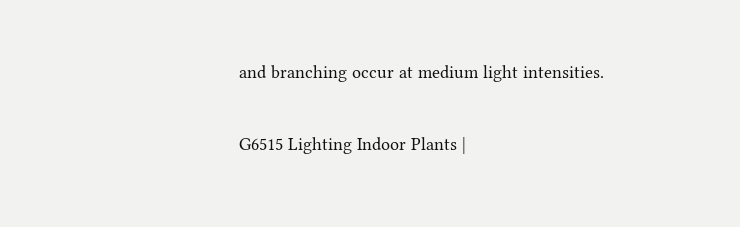and branching occur at medium light intensities.

G6515 Lighting Indoor Plants |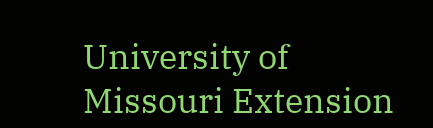University of Missouri Extension